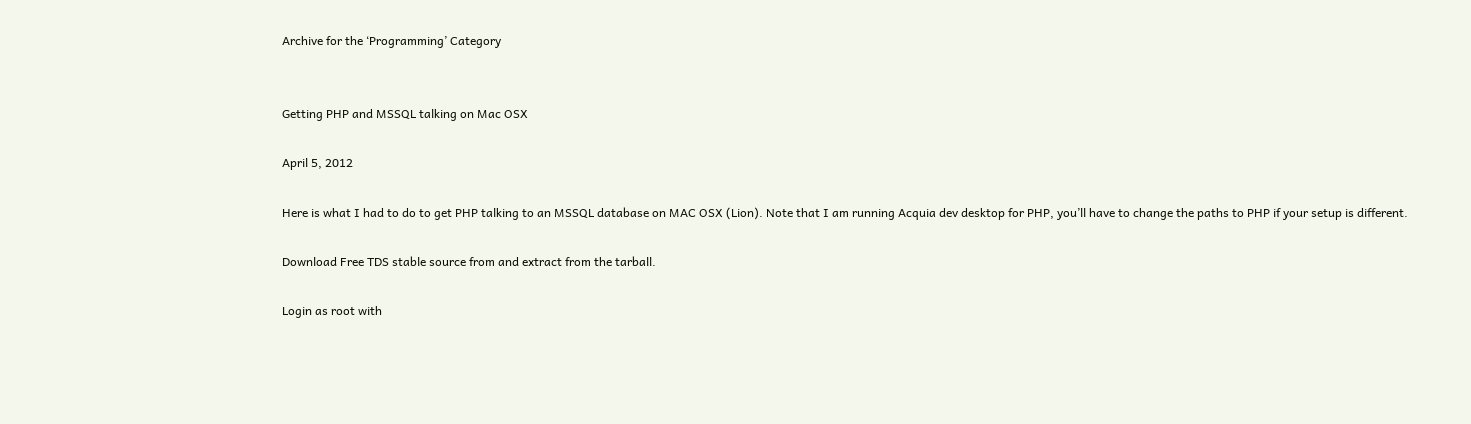Archive for the ‘Programming’ Category


Getting PHP and MSSQL talking on Mac OSX

April 5, 2012

Here is what I had to do to get PHP talking to an MSSQL database on MAC OSX (Lion). Note that I am running Acquia dev desktop for PHP, you’ll have to change the paths to PHP if your setup is different.

Download Free TDS stable source from and extract from the tarball.

Login as root with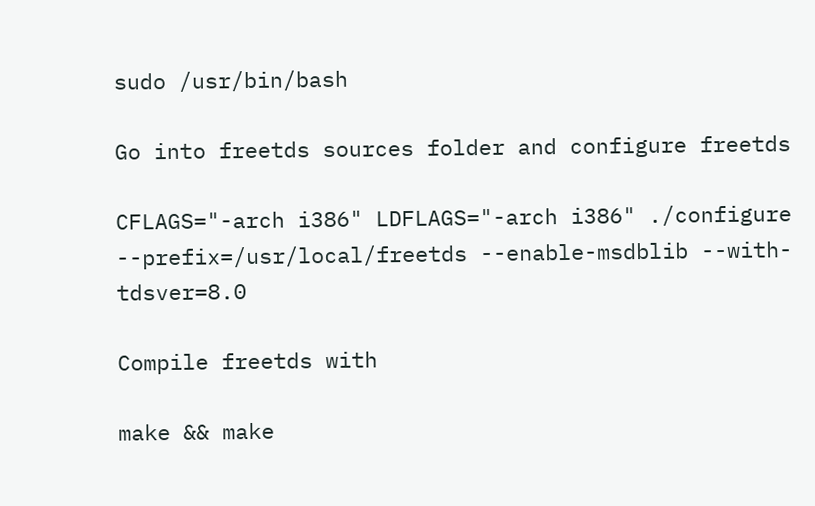sudo /usr/bin/bash

Go into freetds sources folder and configure freetds

CFLAGS="-arch i386" LDFLAGS="-arch i386" ./configure --prefix=/usr/local/freetds --enable-msdblib --with-tdsver=8.0

Compile freetds with

make && make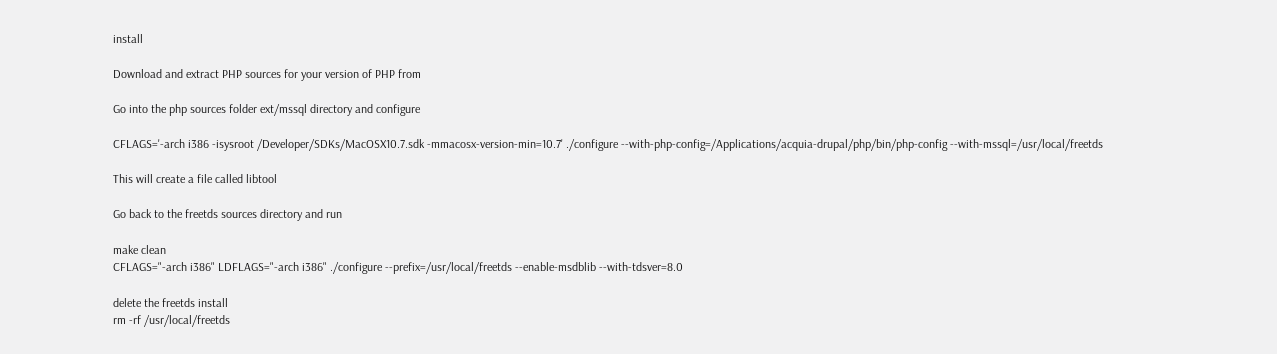install

Download and extract PHP sources for your version of PHP from

Go into the php sources folder ext/mssql directory and configure

CFLAGS='-arch i386 -isysroot /Developer/SDKs/MacOSX10.7.sdk -mmacosx-version-min=10.7' ./configure --with-php-config=/Applications/acquia-drupal/php/bin/php-config --with-mssql=/usr/local/freetds

This will create a file called libtool

Go back to the freetds sources directory and run

make clean
CFLAGS="-arch i386" LDFLAGS="-arch i386" ./configure --prefix=/usr/local/freetds --enable-msdblib --with-tdsver=8.0

delete the freetds install
rm -rf /usr/local/freetds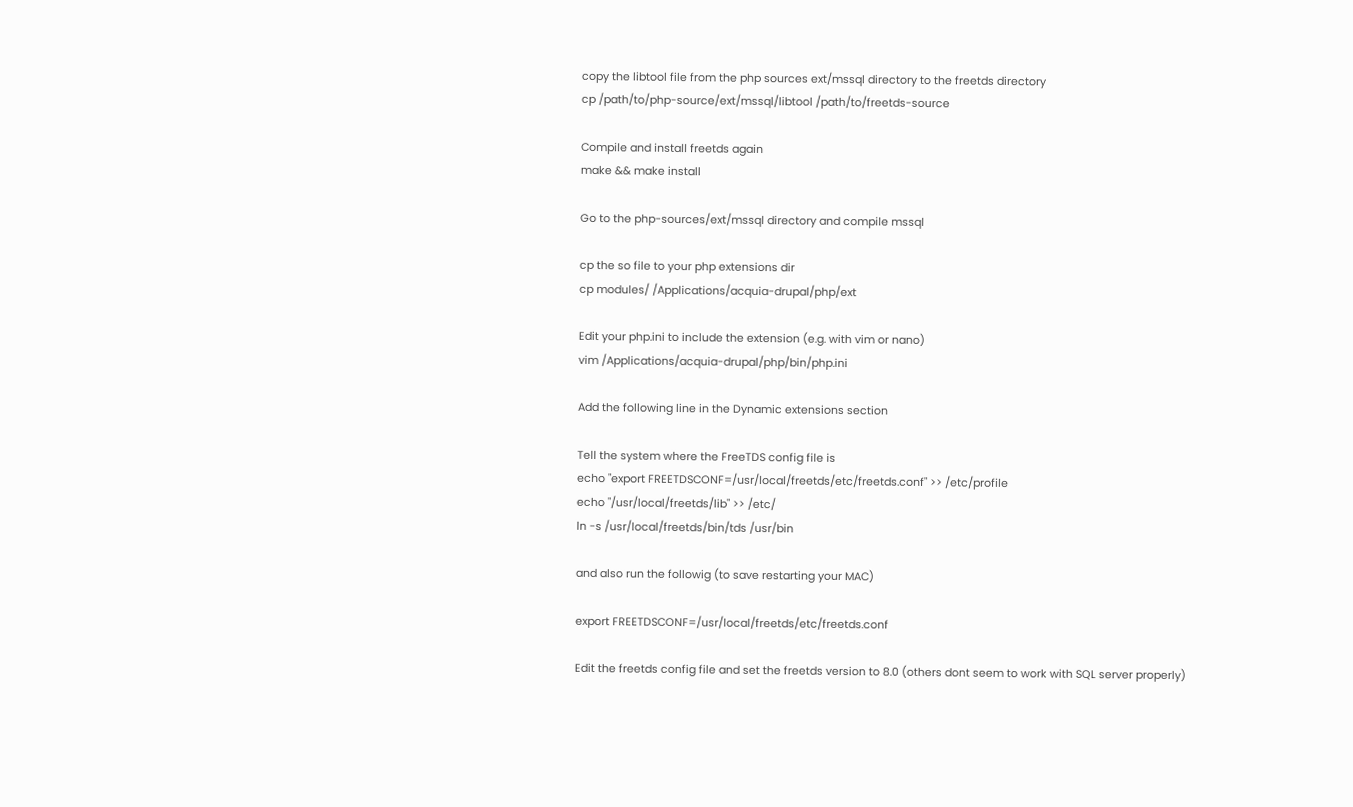copy the libtool file from the php sources ext/mssql directory to the freetds directory
cp /path/to/php-source/ext/mssql/libtool /path/to/freetds-source

Compile and install freetds again
make && make install

Go to the php-sources/ext/mssql directory and compile mssql

cp the so file to your php extensions dir
cp modules/ /Applications/acquia-drupal/php/ext

Edit your php.ini to include the extension (e.g. with vim or nano)
vim /Applications/acquia-drupal/php/bin/php.ini

Add the following line in the Dynamic extensions section

Tell the system where the FreeTDS config file is
echo "export FREETDSCONF=/usr/local/freetds/etc/freetds.conf" >> /etc/profile
echo "/usr/local/freetds/lib" >> /etc/
ln -s /usr/local/freetds/bin/tds /usr/bin

and also run the followig (to save restarting your MAC)

export FREETDSCONF=/usr/local/freetds/etc/freetds.conf

Edit the freetds config file and set the freetds version to 8.0 (others dont seem to work with SQL server properly)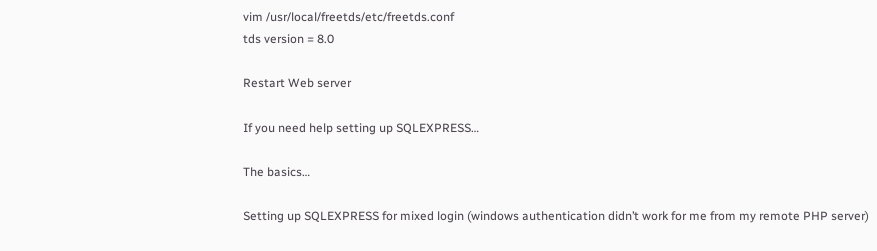vim /usr/local/freetds/etc/freetds.conf
tds version = 8.0

Restart Web server

If you need help setting up SQLEXPRESS…

The basics…

Setting up SQLEXPRESS for mixed login (windows authentication didn’t work for me from my remote PHP server)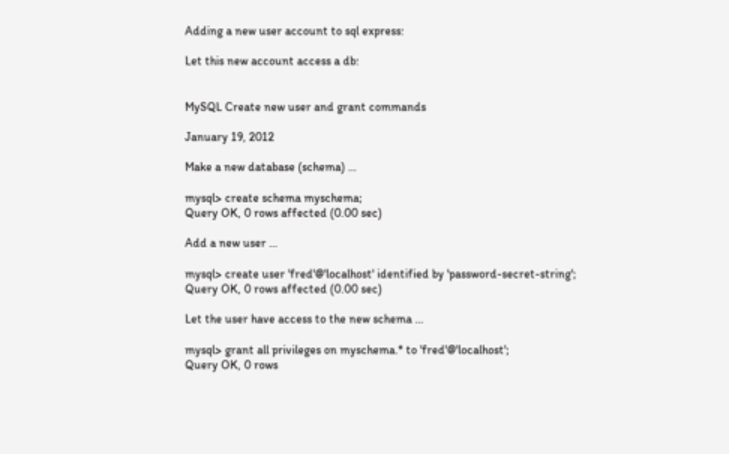Adding a new user account to sql express:

Let this new account access a db:


MySQL Create new user and grant commands

January 19, 2012

Make a new database (schema) …

mysql> create schema myschema;
Query OK, 0 rows affected (0.00 sec)

Add a new user …

mysql> create user 'fred'@'localhost' identified by 'password-secret-string';
Query OK, 0 rows affected (0.00 sec)

Let the user have access to the new schema …

mysql> grant all privileges on myschema.* to 'fred'@'localhost';
Query OK, 0 rows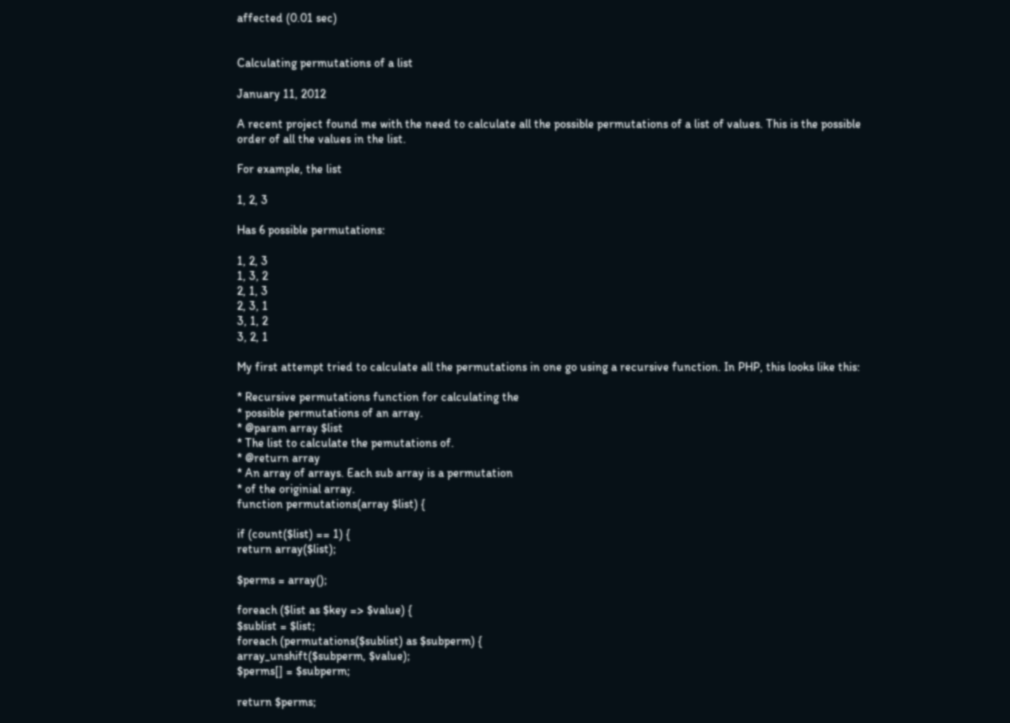affected (0.01 sec)


Calculating permutations of a list

January 11, 2012

A recent project found me with the need to calculate all the possible permutations of a list of values. This is the possible order of all the values in the list.

For example, the list

1, 2, 3

Has 6 possible permutations:

1, 2, 3
1, 3, 2
2, 1, 3
2, 3, 1
3, 1, 2
3, 2, 1

My first attempt tried to calculate all the permutations in one go using a recursive function. In PHP, this looks like this:

* Recursive permutations function for calculating the
* possible permutations of an array.
* @param array $list
* The list to calculate the pemutations of.
* @return array
* An array of arrays. Each sub array is a permutation
* of the originial array.
function permutations(array $list) {

if (count($list) == 1) {
return array($list);

$perms = array();

foreach ($list as $key => $value) {
$sublist = $list;
foreach (permutations($sublist) as $subperm) {
array_unshift($subperm, $value);
$perms[] = $subperm;

return $perms;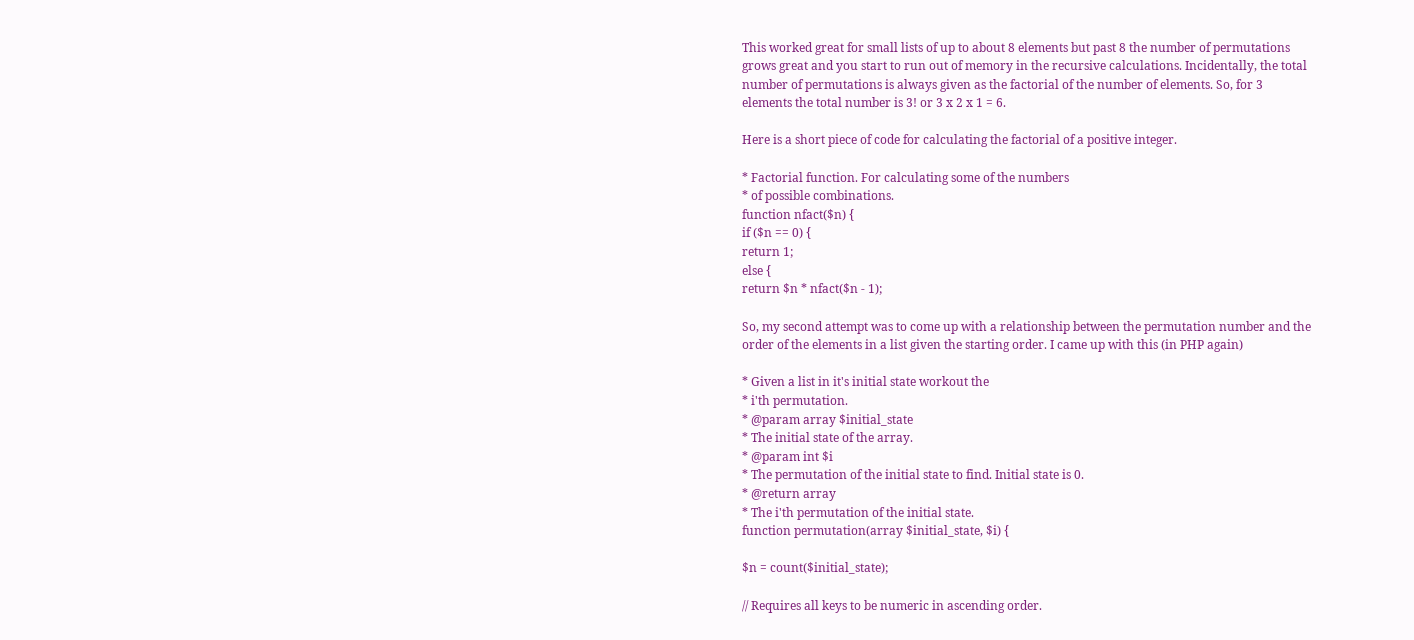This worked great for small lists of up to about 8 elements but past 8 the number of permutations grows great and you start to run out of memory in the recursive calculations. Incidentally, the total number of permutations is always given as the factorial of the number of elements. So, for 3 elements the total number is 3! or 3 x 2 x 1 = 6.

Here is a short piece of code for calculating the factorial of a positive integer.

* Factorial function. For calculating some of the numbers
* of possible combinations.
function nfact($n) {
if ($n == 0) {
return 1;
else {
return $n * nfact($n - 1);

So, my second attempt was to come up with a relationship between the permutation number and the order of the elements in a list given the starting order. I came up with this (in PHP again)

* Given a list in it's initial state workout the
* i'th permutation.
* @param array $initial_state
* The initial state of the array.
* @param int $i
* The permutation of the initial state to find. Initial state is 0.
* @return array
* The i'th permutation of the initial state.
function permutation(array $initial_state, $i) {

$n = count($initial_state);

// Requires all keys to be numeric in ascending order.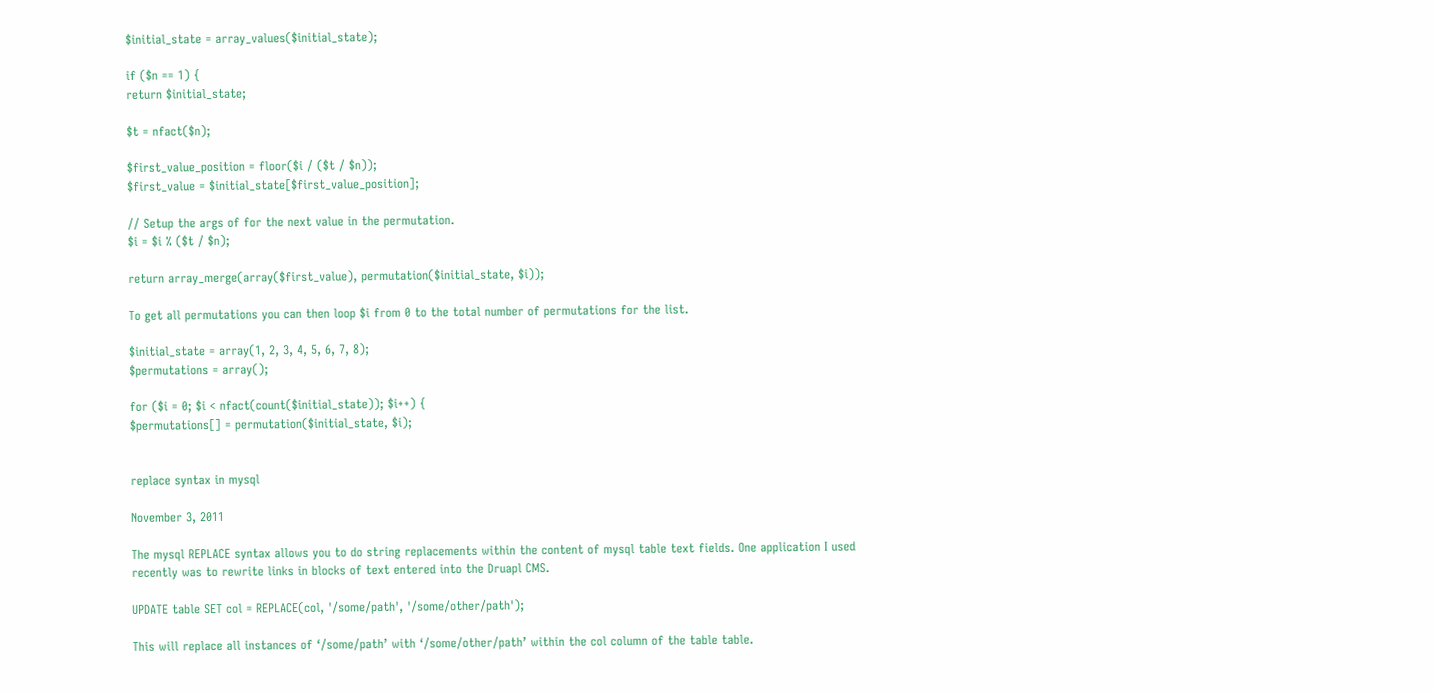$initial_state = array_values($initial_state);

if ($n == 1) {
return $initial_state;

$t = nfact($n);

$first_value_position = floor($i / ($t / $n));
$first_value = $initial_state[$first_value_position];

// Setup the args of for the next value in the permutation.
$i = $i % ($t / $n);

return array_merge(array($first_value), permutation($initial_state, $i));

To get all permutations you can then loop $i from 0 to the total number of permutations for the list.

$initial_state = array(1, 2, 3, 4, 5, 6, 7, 8);
$permutations = array();

for ($i = 0; $i < nfact(count($initial_state)); $i++) {
$permutations[] = permutation($initial_state, $i);


replace syntax in mysql

November 3, 2011

The mysql REPLACE syntax allows you to do string replacements within the content of mysql table text fields. One application I used recently was to rewrite links in blocks of text entered into the Druapl CMS.

UPDATE table SET col = REPLACE(col, '/some/path', '/some/other/path');

This will replace all instances of ‘/some/path’ with ‘/some/other/path’ within the col column of the table table.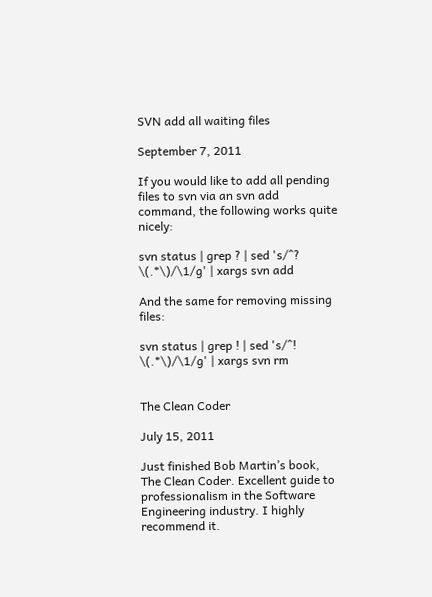SVN add all waiting files

September 7, 2011

If you would like to add all pending files to svn via an svn add command, the following works quite nicely:

svn status | grep ? | sed 's/^? \(.*\)/\1/g' | xargs svn add

And the same for removing missing files:

svn status | grep ! | sed 's/^! \(.*\)/\1/g' | xargs svn rm


The Clean Coder

July 15, 2011

Just finished Bob Martin’s book, The Clean Coder. Excellent guide to professionalism in the Software Engineering industry. I highly recommend it.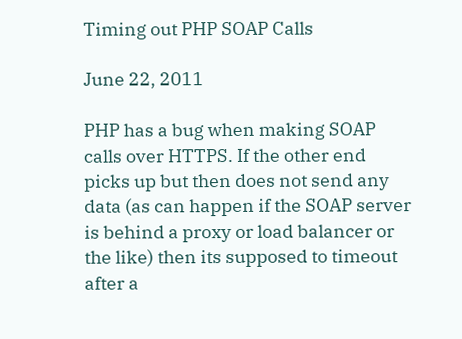Timing out PHP SOAP Calls

June 22, 2011

PHP has a bug when making SOAP calls over HTTPS. If the other end picks up but then does not send any data (as can happen if the SOAP server is behind a proxy or load balancer or the like) then its supposed to timeout after a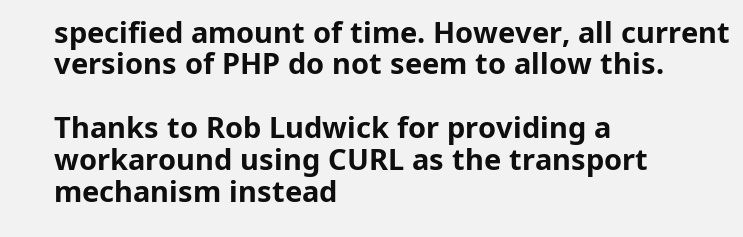specified amount of time. However, all current versions of PHP do not seem to allow this.

Thanks to Rob Ludwick for providing a workaround using CURL as the transport mechanism instead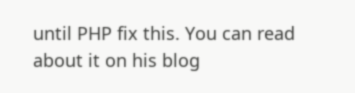until PHP fix this. You can read about it on his blog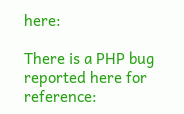here:

There is a PHP bug reported here for reference: